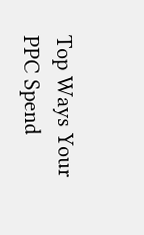Top Ways Your PPC Spend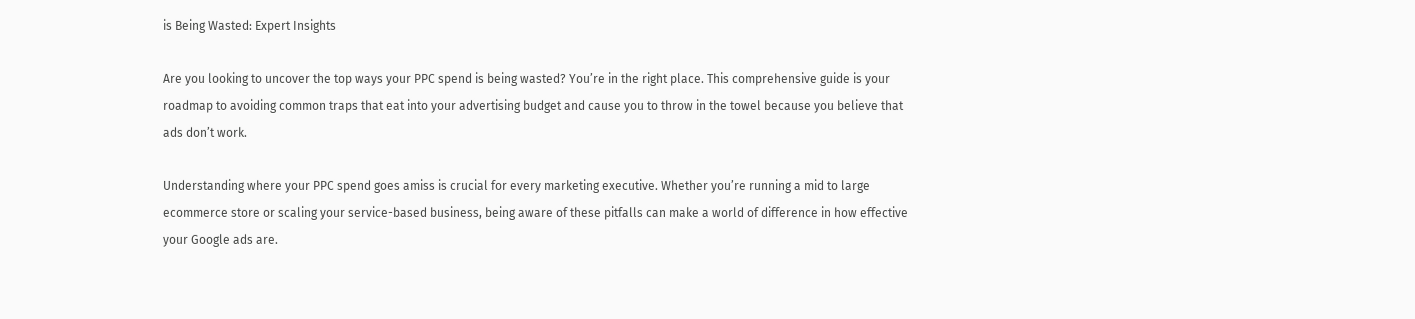is Being Wasted: Expert Insights

Are you looking to uncover the top ways your PPC spend is being wasted? You’re in the right place. This comprehensive guide is your roadmap to avoiding common traps that eat into your advertising budget and cause you to throw in the towel because you believe that ads don’t work.

Understanding where your PPC spend goes amiss is crucial for every marketing executive. Whether you’re running a mid to large ecommerce store or scaling your service-based business, being aware of these pitfalls can make a world of difference in how effective your Google ads are.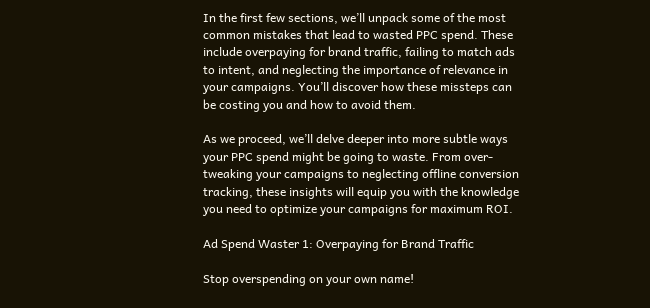In the first few sections, we’ll unpack some of the most common mistakes that lead to wasted PPC spend. These include overpaying for brand traffic, failing to match ads to intent, and neglecting the importance of relevance in your campaigns. You’ll discover how these missteps can be costing you and how to avoid them.

As we proceed, we’ll delve deeper into more subtle ways your PPC spend might be going to waste. From over-tweaking your campaigns to neglecting offline conversion tracking, these insights will equip you with the knowledge you need to optimize your campaigns for maximum ROI.

Ad Spend Waster 1: Overpaying for Brand Traffic

Stop overspending on your own name!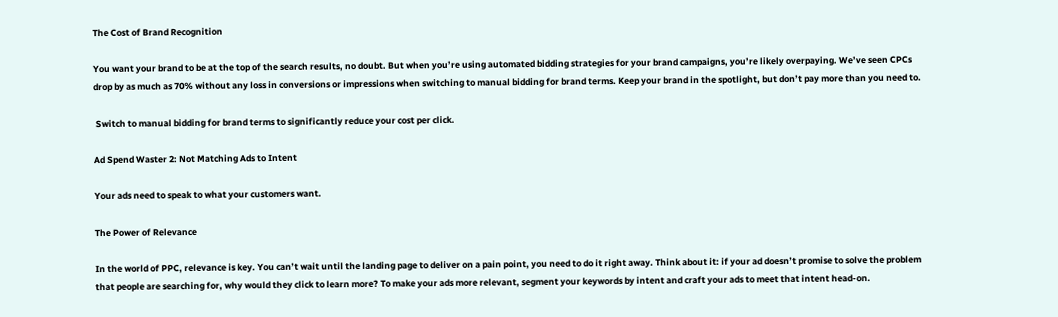The Cost of Brand Recognition

You want your brand to be at the top of the search results, no doubt. But when you’re using automated bidding strategies for your brand campaigns, you’re likely overpaying. We’ve seen CPCs drop by as much as 70% without any loss in conversions or impressions when switching to manual bidding for brand terms. Keep your brand in the spotlight, but don’t pay more than you need to.

 Switch to manual bidding for brand terms to significantly reduce your cost per click.

Ad Spend Waster 2: Not Matching Ads to Intent

Your ads need to speak to what your customers want.

The Power of Relevance

In the world of PPC, relevance is key. You can’t wait until the landing page to deliver on a pain point, you need to do it right away. Think about it: if your ad doesn’t promise to solve the problem that people are searching for, why would they click to learn more? To make your ads more relevant, segment your keywords by intent and craft your ads to meet that intent head-on.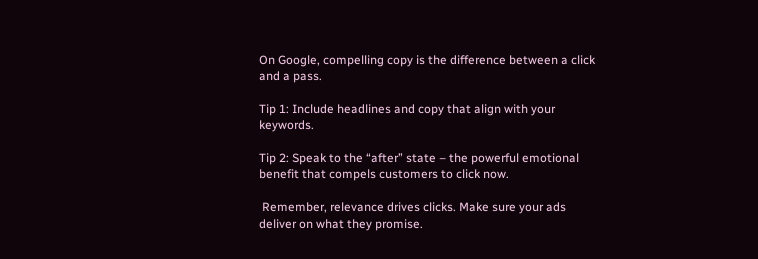On Google, compelling copy is the difference between a click and a pass.

Tip 1: Include headlines and copy that align with your keywords.

Tip 2: Speak to the “after” state – the powerful emotional benefit that compels customers to click now.

 Remember, relevance drives clicks. Make sure your ads deliver on what they promise.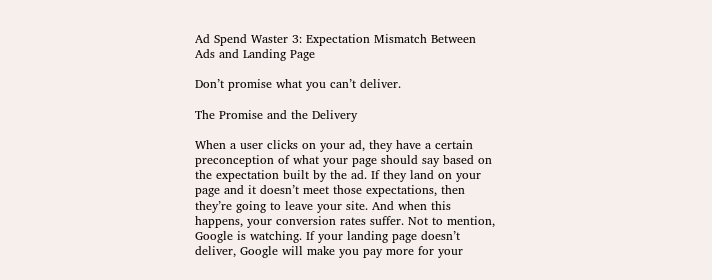Ad Spend Waster 3: Expectation Mismatch Between Ads and Landing Page

Don’t promise what you can’t deliver.

The Promise and the Delivery

When a user clicks on your ad, they have a certain preconception of what your page should say based on the expectation built by the ad. If they land on your page and it doesn’t meet those expectations, then they’re going to leave your site. And when this happens, your conversion rates suffer. Not to mention, Google is watching. If your landing page doesn’t deliver, Google will make you pay more for your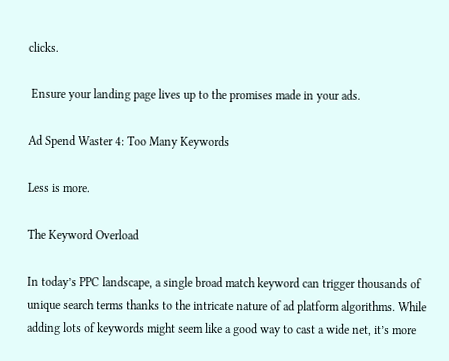clicks.

 Ensure your landing page lives up to the promises made in your ads.

Ad Spend Waster 4: Too Many Keywords

Less is more.

The Keyword Overload

In today’s PPC landscape, a single broad match keyword can trigger thousands of unique search terms thanks to the intricate nature of ad platform algorithms. While adding lots of keywords might seem like a good way to cast a wide net, it’s more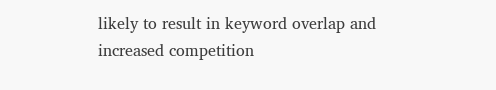likely to result in keyword overlap and increased competition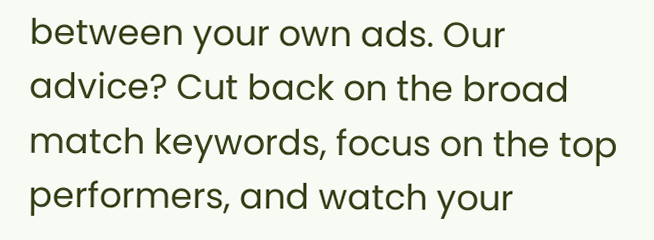between your own ads. Our advice? Cut back on the broad match keywords, focus on the top performers, and watch your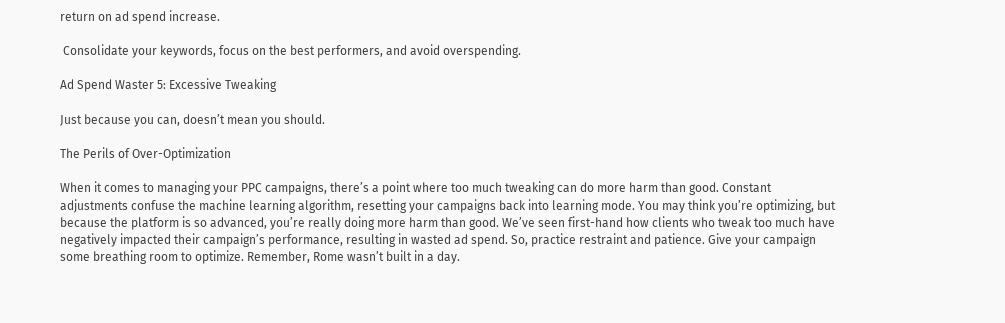return on ad spend increase.

 Consolidate your keywords, focus on the best performers, and avoid overspending.

Ad Spend Waster 5: Excessive Tweaking

Just because you can, doesn’t mean you should.

The Perils of Over-Optimization

When it comes to managing your PPC campaigns, there’s a point where too much tweaking can do more harm than good. Constant adjustments confuse the machine learning algorithm, resetting your campaigns back into learning mode. You may think you’re optimizing, but because the platform is so advanced, you’re really doing more harm than good. We’ve seen first-hand how clients who tweak too much have negatively impacted their campaign’s performance, resulting in wasted ad spend. So, practice restraint and patience. Give your campaign some breathing room to optimize. Remember, Rome wasn’t built in a day.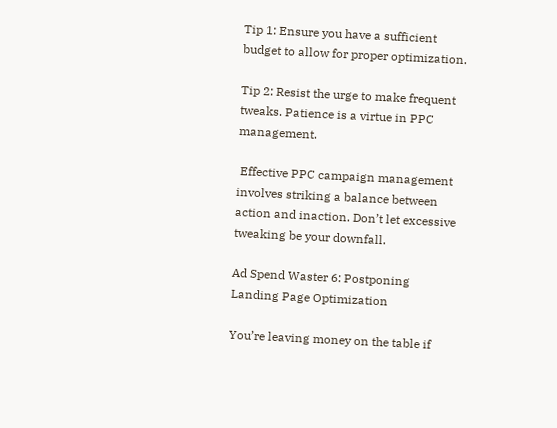Tip 1: Ensure you have a sufficient budget to allow for proper optimization.

Tip 2: Resist the urge to make frequent tweaks. Patience is a virtue in PPC management.

 Effective PPC campaign management involves striking a balance between action and inaction. Don’t let excessive tweaking be your downfall.

Ad Spend Waster 6: Postponing Landing Page Optimization

You’re leaving money on the table if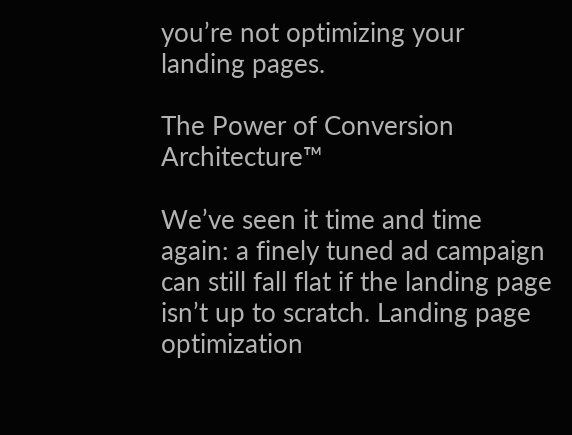you’re not optimizing your landing pages.

The Power of Conversion Architecture™

We’ve seen it time and time again: a finely tuned ad campaign can still fall flat if the landing page isn’t up to scratch. Landing page optimization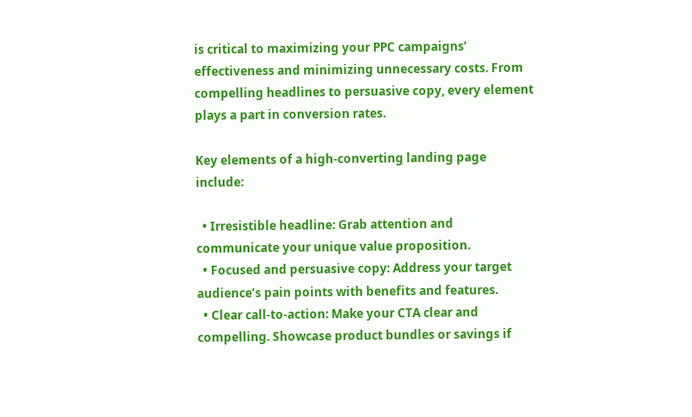is critical to maximizing your PPC campaigns’ effectiveness and minimizing unnecessary costs. From compelling headlines to persuasive copy, every element plays a part in conversion rates.

Key elements of a high-converting landing page include:

  • Irresistible headline: Grab attention and communicate your unique value proposition.
  • Focused and persuasive copy: Address your target audience’s pain points with benefits and features.
  • Clear call-to-action: Make your CTA clear and compelling. Showcase product bundles or savings if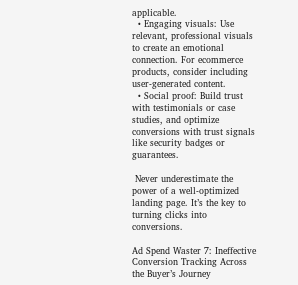applicable.
  • Engaging visuals: Use relevant, professional visuals to create an emotional connection. For ecommerce products, consider including user-generated content.
  • Social proof: Build trust with testimonials or case studies, and optimize conversions with trust signals like security badges or guarantees.

 Never underestimate the power of a well-optimized landing page. It’s the key to turning clicks into conversions.

Ad Spend Waster 7: Ineffective Conversion Tracking Across the Buyer’s Journey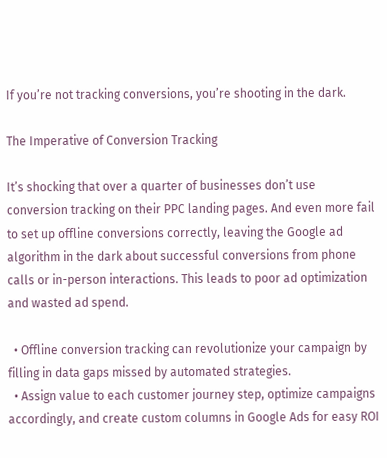If you’re not tracking conversions, you’re shooting in the dark.

The Imperative of Conversion Tracking

It’s shocking that over a quarter of businesses don’t use conversion tracking on their PPC landing pages. And even more fail to set up offline conversions correctly, leaving the Google ad algorithm in the dark about successful conversions from phone calls or in-person interactions. This leads to poor ad optimization and wasted ad spend.

  • Offline conversion tracking can revolutionize your campaign by filling in data gaps missed by automated strategies.
  • Assign value to each customer journey step, optimize campaigns accordingly, and create custom columns in Google Ads for easy ROI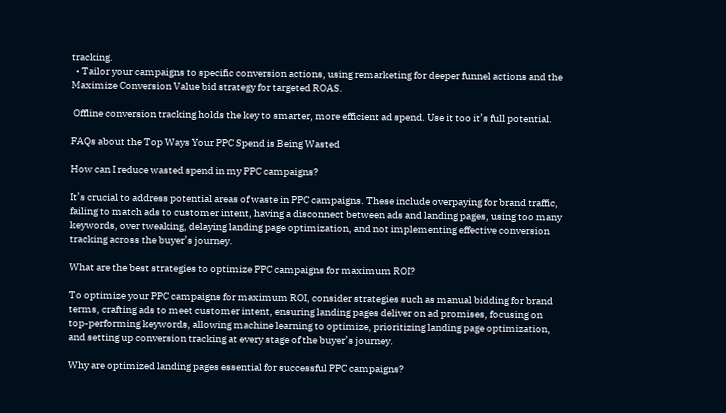tracking.
  • Tailor your campaigns to specific conversion actions, using remarketing for deeper funnel actions and the Maximize Conversion Value bid strategy for targeted ROAS.

 Offline conversion tracking holds the key to smarter, more efficient ad spend. Use it too it’s full potential.

FAQs about the Top Ways Your PPC Spend is Being Wasted

How can I reduce wasted spend in my PPC campaigns?

It’s crucial to address potential areas of waste in PPC campaigns. These include overpaying for brand traffic, failing to match ads to customer intent, having a disconnect between ads and landing pages, using too many keywords, over tweaking, delaying landing page optimization, and not implementing effective conversion tracking across the buyer’s journey.

What are the best strategies to optimize PPC campaigns for maximum ROI?

To optimize your PPC campaigns for maximum ROI, consider strategies such as manual bidding for brand terms, crafting ads to meet customer intent, ensuring landing pages deliver on ad promises, focusing on top-performing keywords, allowing machine learning to optimize, prioritizing landing page optimization, and setting up conversion tracking at every stage of the buyer’s journey.

Why are optimized landing pages essential for successful PPC campaigns?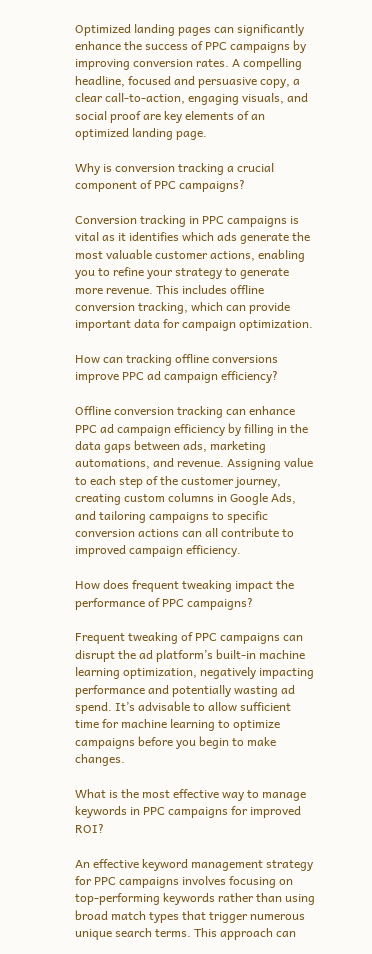Optimized landing pages can significantly enhance the success of PPC campaigns by improving conversion rates. A compelling headline, focused and persuasive copy, a clear call-to-action, engaging visuals, and social proof are key elements of an optimized landing page.

Why is conversion tracking a crucial component of PPC campaigns?

Conversion tracking in PPC campaigns is vital as it identifies which ads generate the most valuable customer actions, enabling you to refine your strategy to generate more revenue. This includes offline conversion tracking, which can provide important data for campaign optimization.

How can tracking offline conversions improve PPC ad campaign efficiency?

Offline conversion tracking can enhance PPC ad campaign efficiency by filling in the data gaps between ads, marketing automations, and revenue. Assigning value to each step of the customer journey, creating custom columns in Google Ads, and tailoring campaigns to specific conversion actions can all contribute to improved campaign efficiency.

How does frequent tweaking impact the performance of PPC campaigns?

Frequent tweaking of PPC campaigns can disrupt the ad platform’s built-in machine learning optimization, negatively impacting performance and potentially wasting ad spend. It’s advisable to allow sufficient time for machine learning to optimize campaigns before you begin to make changes.

What is the most effective way to manage keywords in PPC campaigns for improved ROI?

An effective keyword management strategy for PPC campaigns involves focusing on top-performing keywords rather than using broad match types that trigger numerous unique search terms. This approach can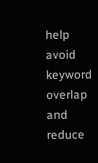help avoid keyword overlap and reduce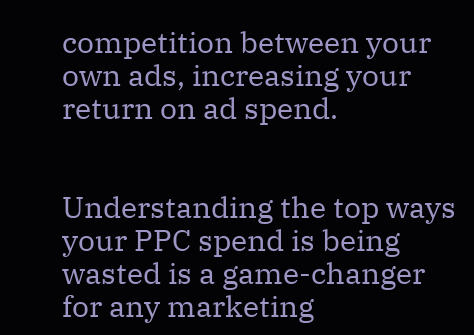competition between your own ads, increasing your return on ad spend.


Understanding the top ways your PPC spend is being wasted is a game-changer for any marketing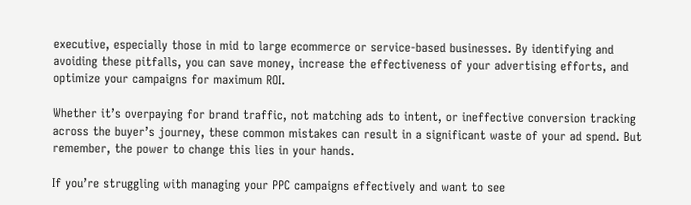executive, especially those in mid to large ecommerce or service-based businesses. By identifying and avoiding these pitfalls, you can save money, increase the effectiveness of your advertising efforts, and optimize your campaigns for maximum ROI.

Whether it’s overpaying for brand traffic, not matching ads to intent, or ineffective conversion tracking across the buyer’s journey, these common mistakes can result in a significant waste of your ad spend. But remember, the power to change this lies in your hands.

If you’re struggling with managing your PPC campaigns effectively and want to see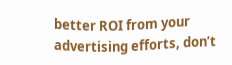better ROI from your advertising efforts, don’t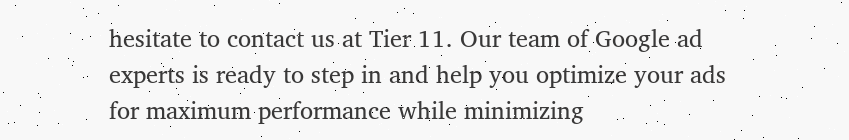hesitate to contact us at Tier 11. Our team of Google ad experts is ready to step in and help you optimize your ads for maximum performance while minimizing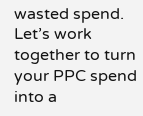wasted spend. Let’s work together to turn your PPC spend into a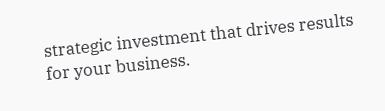strategic investment that drives results for your business.